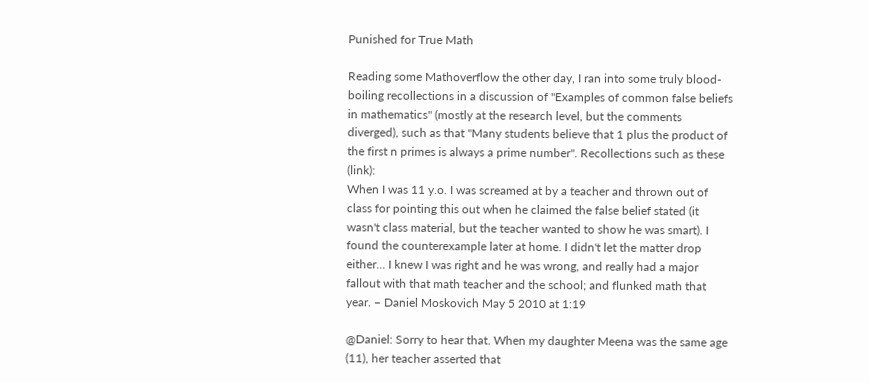Punished for True Math

Reading some Mathoverflow the other day, I ran into some truly blood-boiling recollections in a discussion of "Examples of common false beliefs in mathematics" (mostly at the research level, but the comments diverged), such as that "Many students believe that 1 plus the product of the first n primes is always a prime number". Recollections such as these (link):
When I was 11 y.o. I was screamed at by a teacher and thrown out of class for pointing this out when he claimed the false belief stated (it wasn't class material, but the teacher wanted to show he was smart). I found the counterexample later at home. I didn't let the matter drop either... I knew I was right and he was wrong, and really had a major fallout with that math teacher and the school; and flunked math that year. – Daniel Moskovich May 5 2010 at 1:19

@Daniel: Sorry to hear that. When my daughter Meena was the same age (11), her teacher asserted that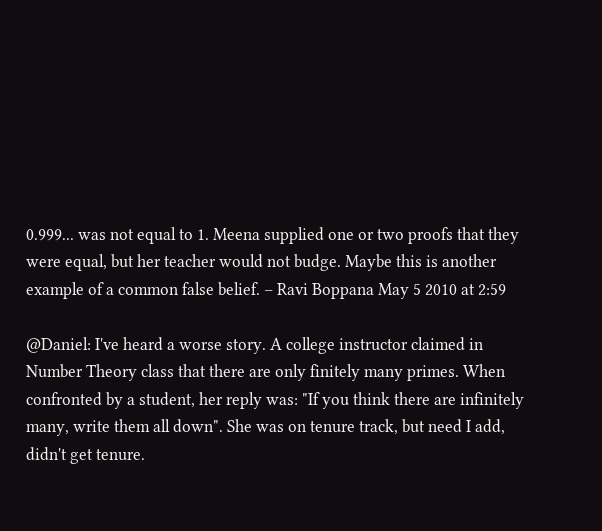0.999... was not equal to 1. Meena supplied one or two proofs that they were equal, but her teacher would not budge. Maybe this is another example of a common false belief. – Ravi Boppana May 5 2010 at 2:59

@Daniel: I've heard a worse story. A college instructor claimed in Number Theory class that there are only finitely many primes. When confronted by a student, her reply was: "If you think there are infinitely many, write them all down". She was on tenure track, but need I add, didn't get tenure.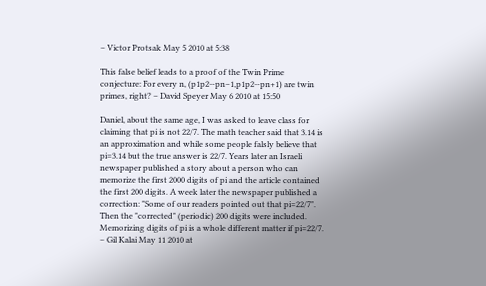– Victor Protsak May 5 2010 at 5:38

This false belief leads to a proof of the Twin Prime conjecture: For every n, (p1p2⋯pn−1,p1p2⋯pn+1) are twin primes, right? – David Speyer May 6 2010 at 15:50

Daniel, about the same age, I was asked to leave class for claiming that pi is not 22/7. The math teacher said that 3.14 is an approximation and while some people falsly believe that pi=3.14 but the true answer is 22/7. Years later an Israeli newspaper published a story about a person who can memorize the first 2000 digits of pi and the article contained the first 200 digits. A week later the newspaper published a correction: "Some of our readers pointed out that pi=22/7". Then the "corrected" (periodic) 200 digits were included. Memorizing digits of pi is a whole different matter if pi=22/7. – Gil Kalai May 11 2010 at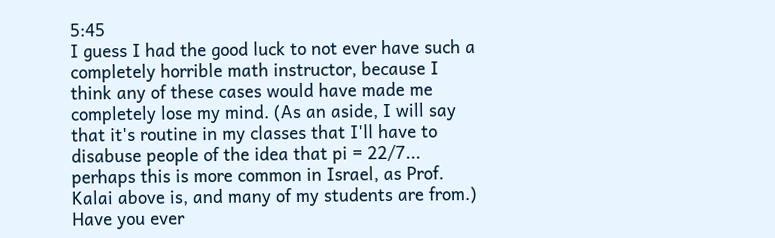5:45
I guess I had the good luck to not ever have such a completely horrible math instructor, because I think any of these cases would have made me completely lose my mind. (As an aside, I will say that it's routine in my classes that I'll have to disabuse people of the idea that pi = 22/7... perhaps this is more common in Israel, as Prof. Kalai above is, and many of my students are from.) Have you ever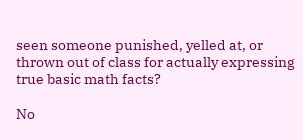seen someone punished, yelled at, or thrown out of class for actually expressing true basic math facts?

No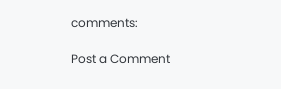comments:

Post a Comment